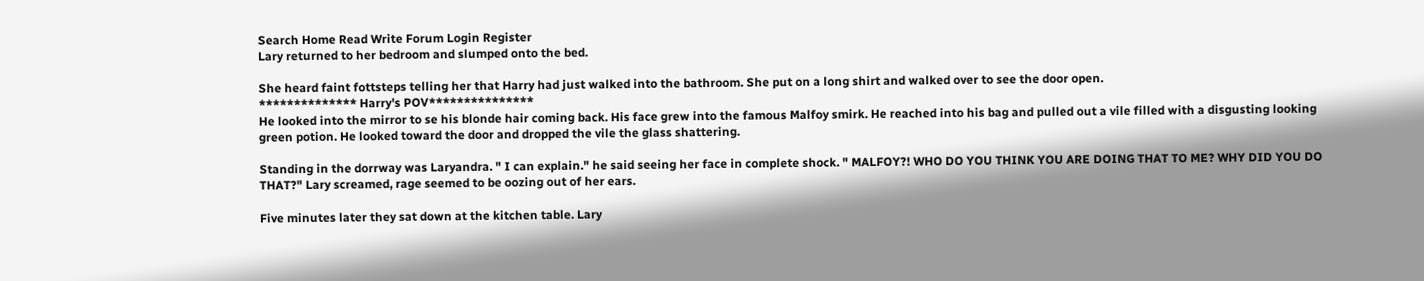Search Home Read Write Forum Login Register
Lary returned to her bedroom and slumped onto the bed.

She heard faint fottsteps telling her that Harry had just walked into the bathroom. She put on a long shirt and walked over to see the door open.
************** Harry's POV***************
He looked into the mirror to se his blonde hair coming back. His face grew into the famous Malfoy smirk. He reached into his bag and pulled out a vile filled with a disgusting looking green potion. He looked toward the door and dropped the vile the glass shattering.

Standing in the dorrway was Laryandra. " I can explain." he said seeing her face in complete shock. " MALFOY?! WHO DO YOU THINK YOU ARE DOING THAT TO ME? WHY DID YOU DO THAT?" Lary screamed, rage seemed to be oozing out of her ears.

Five minutes later they sat down at the kitchen table. Lary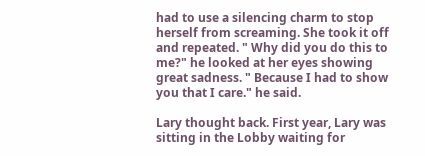had to use a silencing charm to stop herself from screaming. She took it off and repeated. " Why did you do this to me?" he looked at her eyes showing great sadness. " Because I had to show you that I care." he said.

Lary thought back. First year, Lary was sitting in the Lobby waiting for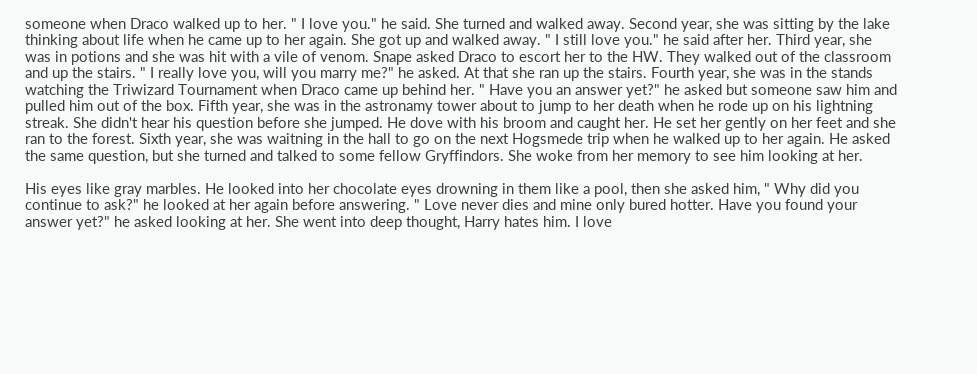someone when Draco walked up to her. " I love you." he said. She turned and walked away. Second year, she was sitting by the lake thinking about life when he came up to her again. She got up and walked away. " I still love you." he said after her. Third year, she was in potions and she was hit with a vile of venom. Snape asked Draco to escort her to the HW. They walked out of the classroom and up the stairs. " I really love you, will you marry me?" he asked. At that she ran up the stairs. Fourth year, she was in the stands watching the Triwizard Tournament when Draco came up behind her. " Have you an answer yet?" he asked but someone saw him and pulled him out of the box. Fifth year, she was in the astronamy tower about to jump to her death when he rode up on his lightning streak. She didn't hear his question before she jumped. He dove with his broom and caught her. He set her gently on her feet and she ran to the forest. Sixth year, she was waitning in the hall to go on the next Hogsmede trip when he walked up to her again. He asked the same question, but she turned and talked to some fellow Gryffindors. She woke from her memory to see him looking at her.

His eyes like gray marbles. He looked into her chocolate eyes drowning in them like a pool, then she asked him, " Why did you continue to ask?" he looked at her again before answering. " Love never dies and mine only bured hotter. Have you found your answer yet?" he asked looking at her. She went into deep thought, Harry hates him. I love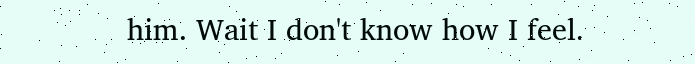him. Wait I don't know how I feel.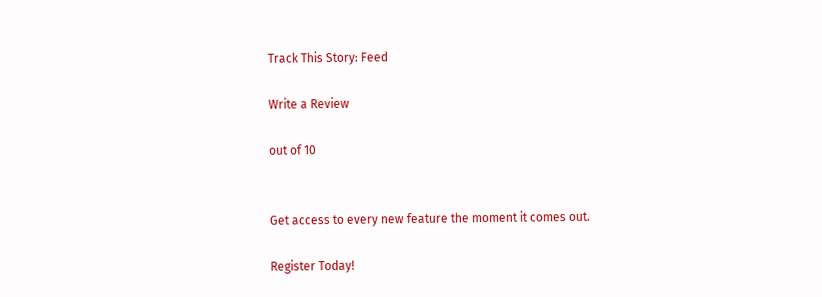Track This Story: Feed

Write a Review

out of 10


Get access to every new feature the moment it comes out.

Register Today!